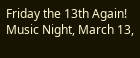Friday the 13th Again! Music Night, March 13,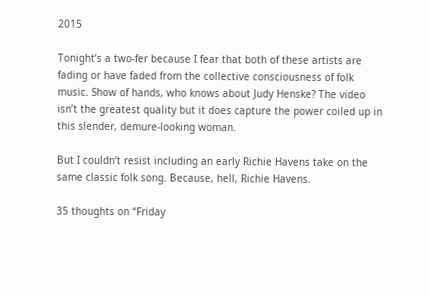2015

Tonight’s a two-fer because I fear that both of these artists are fading or have faded from the collective consciousness of folk music. Show of hands, who knows about Judy Henske? The video isn’t the greatest quality but it does capture the power coiled up in this slender, demure-looking woman.

But I couldn’t resist including an early Richie Havens take on the same classic folk song. Because, hell, Richie Havens.

35 thoughts on “Friday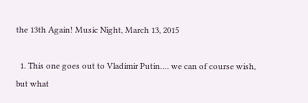the 13th Again! Music Night, March 13, 2015

  1. This one goes out to Vladimir Putin…. we can of course wish, but what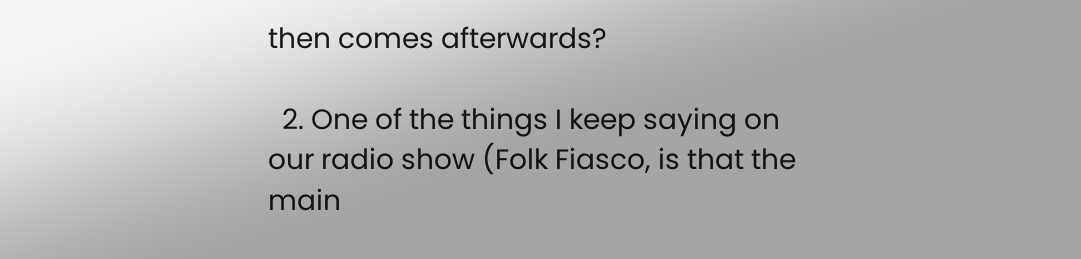then comes afterwards?

  2. One of the things I keep saying on our radio show (Folk Fiasco, is that the main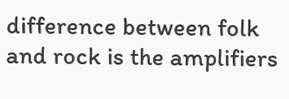difference between folk and rock is the amplifiers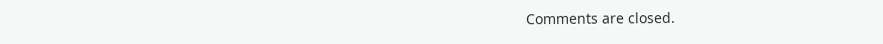Comments are closed.